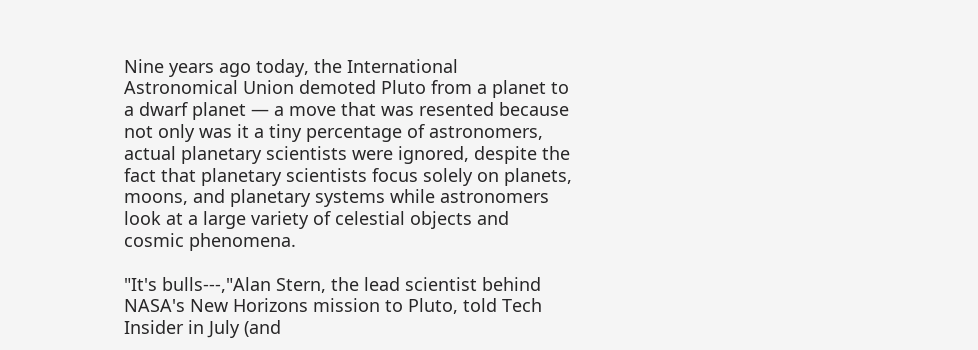Nine years ago today, the International Astronomical Union demoted Pluto from a planet to a dwarf planet — a move that was resented because not only was it a tiny percentage of astronomers, actual planetary scientists were ignored, despite the fact that planetary scientists focus solely on planets, moons, and planetary systems while astronomers look at a large variety of celestial objects and cosmic phenomena.

"It's bulls---,"Alan Stern, the lead scientist behind NASA's New Horizons mission to Pluto, told Tech Insider in July (and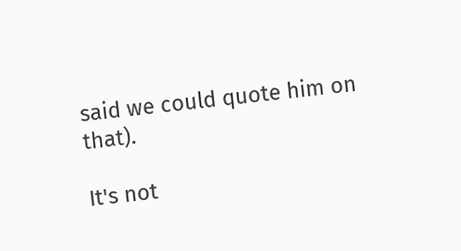said we could quote him on that).

It's not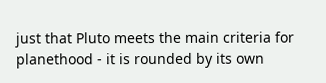just that Pluto meets the main criteria for planethood - it is rounded by its own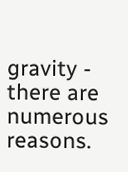gravity - there are numerous reasons.